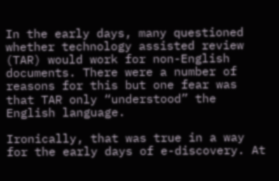In the early days, many questioned whether technology assisted review (TAR) would work for non-English documents. There were a number of reasons for this but one fear was that TAR only “understood” the English language.

Ironically, that was true in a way for the early days of e-discovery. At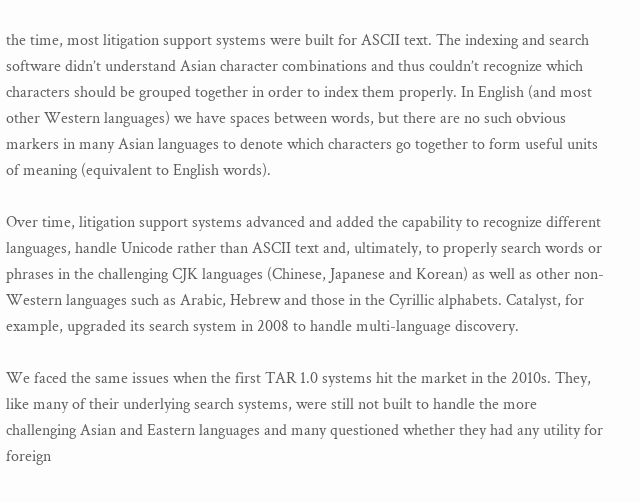the time, most litigation support systems were built for ASCII text. The indexing and search software didn’t understand Asian character combinations and thus couldn’t recognize which characters should be grouped together in order to index them properly. In English (and most other Western languages) we have spaces between words, but there are no such obvious markers in many Asian languages to denote which characters go together to form useful units of meaning (equivalent to English words).

Over time, litigation support systems advanced and added the capability to recognize different languages, handle Unicode rather than ASCII text and, ultimately, to properly search words or phrases in the challenging CJK languages (Chinese, Japanese and Korean) as well as other non-Western languages such as Arabic, Hebrew and those in the Cyrillic alphabets. Catalyst, for example, upgraded its search system in 2008 to handle multi-language discovery.

We faced the same issues when the first TAR 1.0 systems hit the market in the 2010s. They, like many of their underlying search systems, were still not built to handle the more challenging Asian and Eastern languages and many questioned whether they had any utility for foreign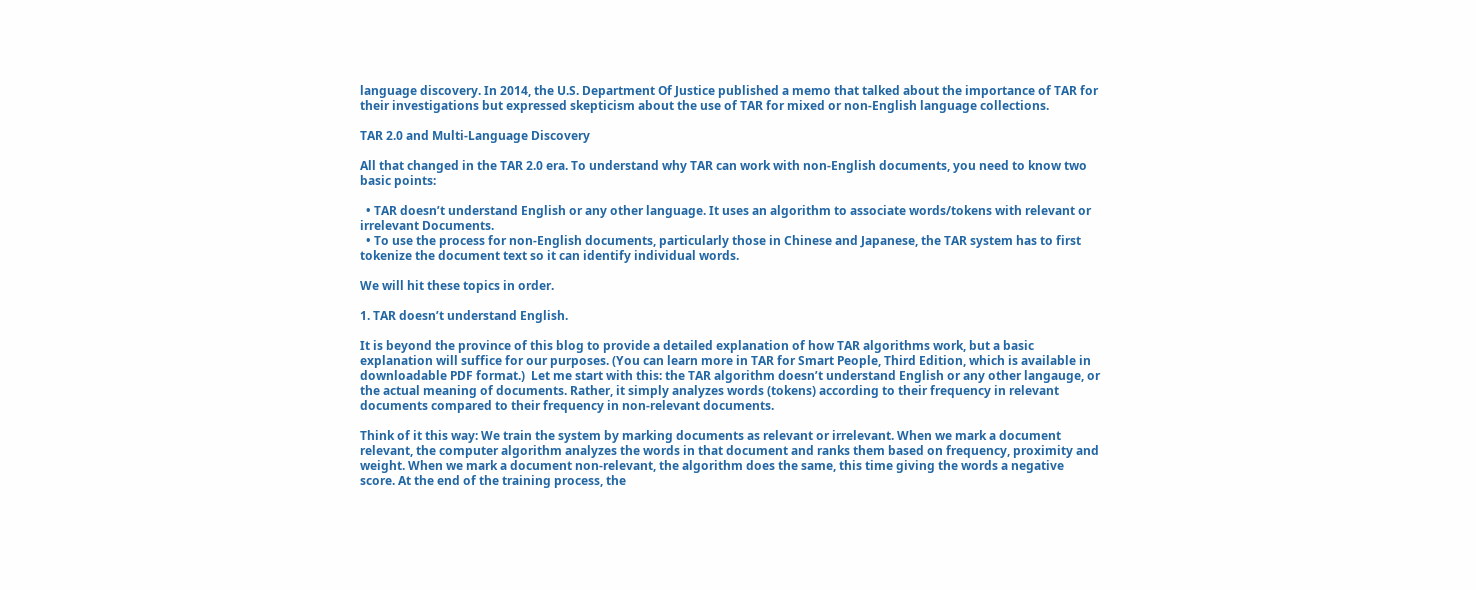language discovery. In 2014, the U.S. Department Of Justice published a memo that talked about the importance of TAR for their investigations but expressed skepticism about the use of TAR for mixed or non-English language collections.

TAR 2.0 and Multi-Language Discovery

All that changed in the TAR 2.0 era. To understand why TAR can work with non-English documents, you need to know two basic points:

  • TAR doesn’t understand English or any other language. It uses an algorithm to associate words/tokens with relevant or irrelevant Documents.
  • To use the process for non-English documents, particularly those in Chinese and Japanese, the TAR system has to first tokenize the document text so it can identify individual words.

We will hit these topics in order.

1. TAR doesn’t understand English.

It is beyond the province of this blog to provide a detailed explanation of how TAR algorithms work, but a basic explanation will suffice for our purposes. (You can learn more in TAR for Smart People, Third Edition, which is available in downloadable PDF format.)  Let me start with this: the TAR algorithm doesn’t understand English or any other langauge, or the actual meaning of documents. Rather, it simply analyzes words (tokens) according to their frequency in relevant documents compared to their frequency in non-relevant documents.

Think of it this way: We train the system by marking documents as relevant or irrelevant. When we mark a document relevant, the computer algorithm analyzes the words in that document and ranks them based on frequency, proximity and weight. When we mark a document non-relevant, the algorithm does the same, this time giving the words a negative score. At the end of the training process, the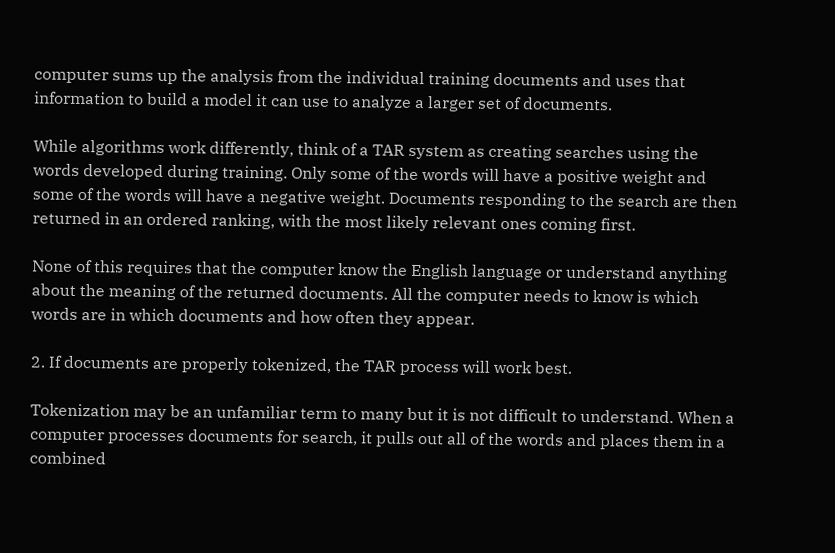computer sums up the analysis from the individual training documents and uses that information to build a model it can use to analyze a larger set of documents.

While algorithms work differently, think of a TAR system as creating searches using the words developed during training. Only some of the words will have a positive weight and some of the words will have a negative weight. Documents responding to the search are then returned in an ordered ranking, with the most likely relevant ones coming first.

None of this requires that the computer know the English language or understand anything about the meaning of the returned documents. All the computer needs to know is which words are in which documents and how often they appear.

2. If documents are properly tokenized, the TAR process will work best.

Tokenization may be an unfamiliar term to many but it is not difficult to understand. When a computer processes documents for search, it pulls out all of the words and places them in a combined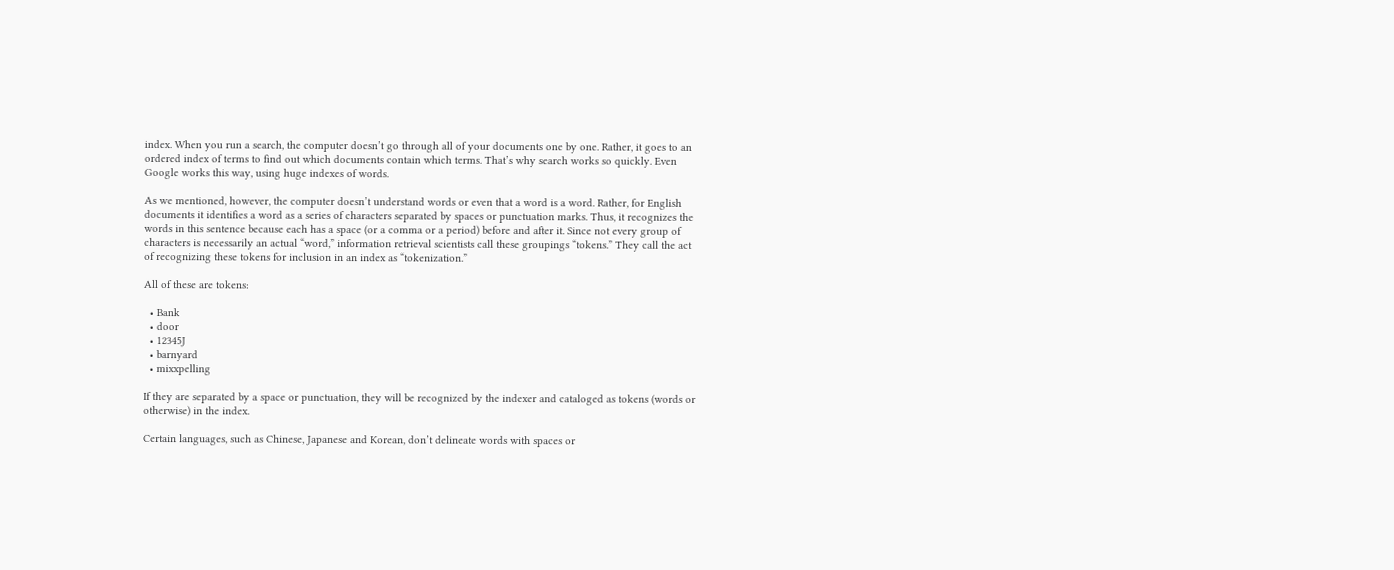index. When you run a search, the computer doesn’t go through all of your documents one by one. Rather, it goes to an ordered index of terms to find out which documents contain which terms. That’s why search works so quickly. Even Google works this way, using huge indexes of words.

As we mentioned, however, the computer doesn’t understand words or even that a word is a word. Rather, for English documents it identifies a word as a series of characters separated by spaces or punctuation marks. Thus, it recognizes the words in this sentence because each has a space (or a comma or a period) before and after it. Since not every group of characters is necessarily an actual “word,” information retrieval scientists call these groupings “tokens.” They call the act of recognizing these tokens for inclusion in an index as “tokenization.”

All of these are tokens:

  • Bank
  • door
  • 12345J
  • barnyard
  • mixxpelling

If they are separated by a space or punctuation, they will be recognized by the indexer and cataloged as tokens (words or otherwise) in the index.

Certain languages, such as Chinese, Japanese and Korean, don’t delineate words with spaces or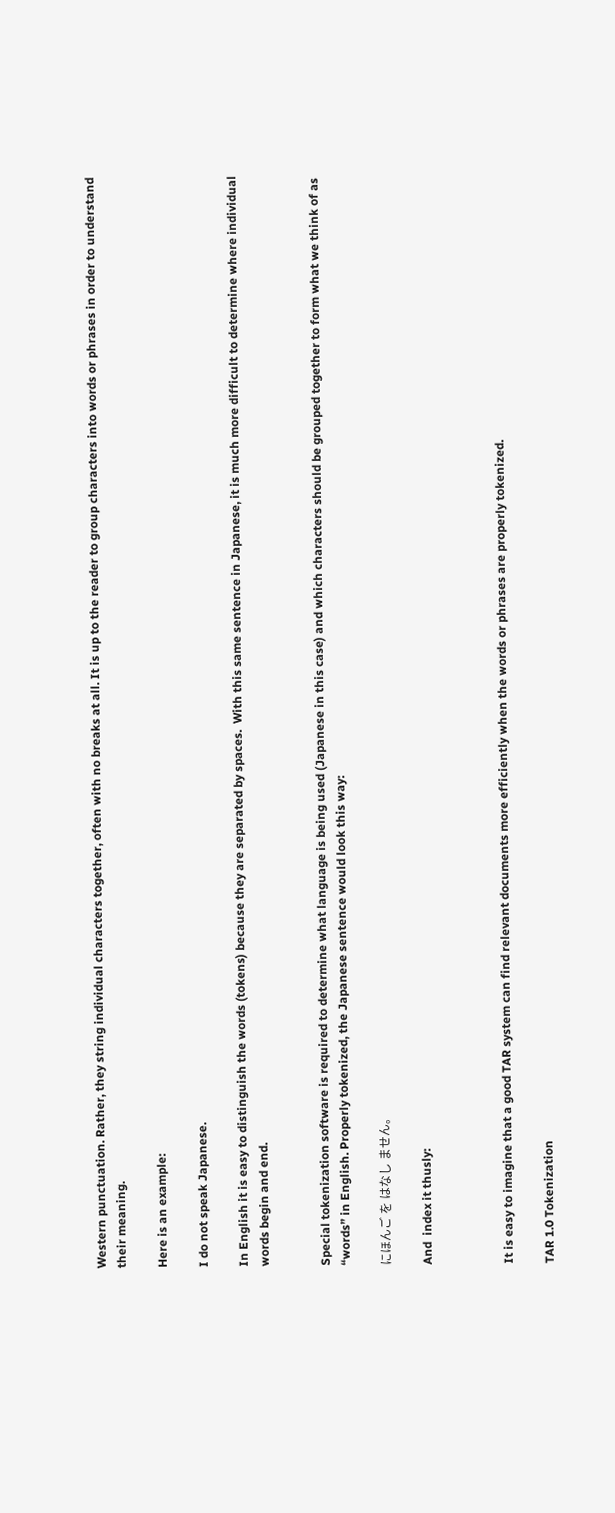Western punctuation. Rather, they string individual characters together, often with no breaks at all. It is up to the reader to group characters into words or phrases in order to understand their meaning.

Here is an example:

I do not speak Japanese.

In English it is easy to distinguish the words (tokens) because they are separated by spaces.  With this same sentence in Japanese, it is much more difficult to determine where individual words begin and end.


Special tokenization software is required to determine what language is being used (Japanese in this case) and which characters should be grouped together to form what we think of as “words” in English. Properly tokenized, the Japanese sentence would look this way:

にほんご を はなし ません。

And  index it thusly:



It is easy to imagine that a good TAR system can find relevant documents more efficiently when the words or phrases are properly tokenized.

TAR 1.0 Tokenization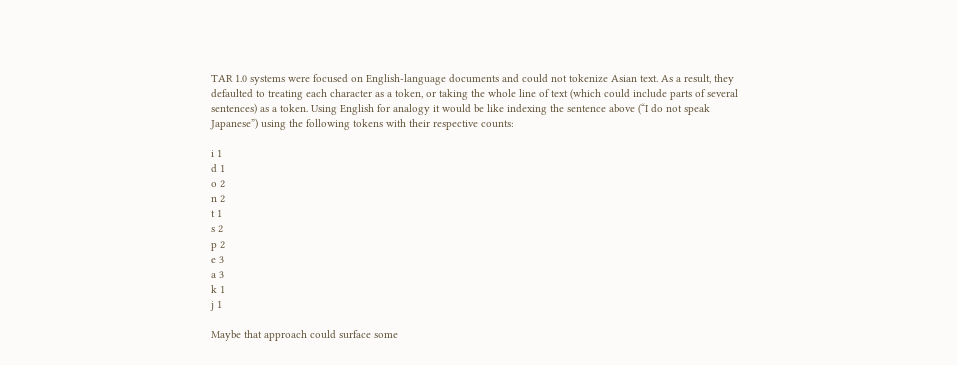TAR 1.0 systems were focused on English-language documents and could not tokenize Asian text. As a result, they defaulted to treating each character as a token, or taking the whole line of text (which could include parts of several sentences) as a token. Using English for analogy it would be like indexing the sentence above (“I do not speak Japanese”) using the following tokens with their respective counts:

i 1
d 1
o 2
n 2
t 1
s 2
p 2
e 3
a 3
k 1
j 1

Maybe that approach could surface some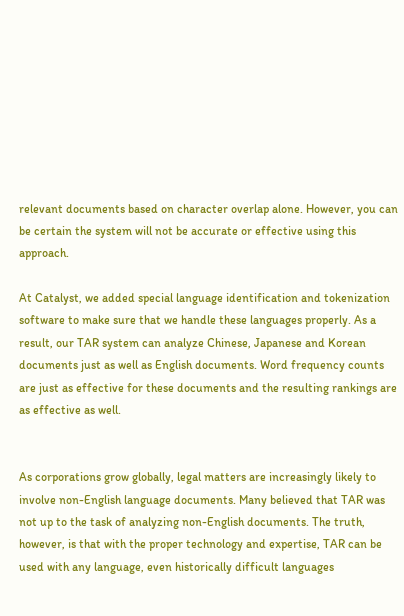relevant documents based on character overlap alone. However, you can be certain the system will not be accurate or effective using this approach.

At Catalyst, we added special language identification and tokenization software to make sure that we handle these languages properly. As a result, our TAR system can analyze Chinese, Japanese and Korean documents just as well as English documents. Word frequency counts are just as effective for these documents and the resulting rankings are as effective as well.


As corporations grow globally, legal matters are increasingly likely to involve non-English language documents. Many believed that TAR was not up to the task of analyzing non-English documents. The truth, however, is that with the proper technology and expertise, TAR can be used with any language, even historically difficult languages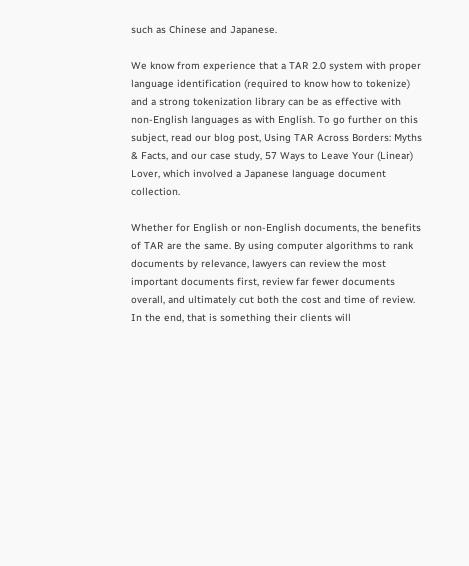such as Chinese and Japanese.

We know from experience that a TAR 2.0 system with proper language identification (required to know how to tokenize) and a strong tokenization library can be as effective with non-English languages as with English. To go further on this subject, read our blog post, Using TAR Across Borders: Myths & Facts, and our case study, 57 Ways to Leave Your (Linear) Lover, which involved a Japanese language document collection.

Whether for English or non-English documents, the benefits of TAR are the same. By using computer algorithms to rank documents by relevance, lawyers can review the most important documents first, review far fewer documents overall, and ultimately cut both the cost and time of review. In the end, that is something their clients will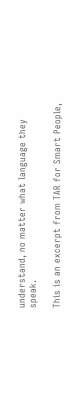understand, no matter what language they speak.

This is an excerpt from TAR for Smart People,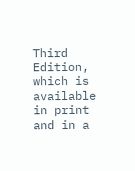Third Edition, which is available in print and in a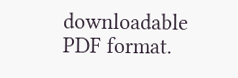downloadable PDF format.